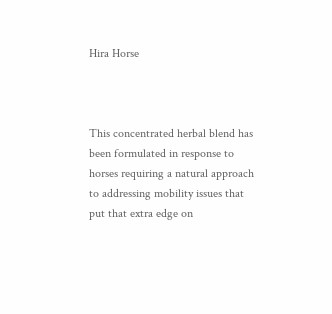Hira Horse



This concentrated herbal blend has been formulated in response to horses requiring a natural approach to addressing mobility issues that put that extra edge on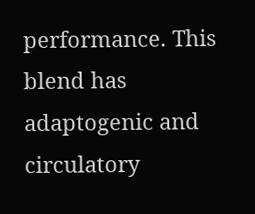performance. This blend has adaptogenic and circulatory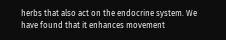herbs that also act on the endocrine system. We have found that it enhances movement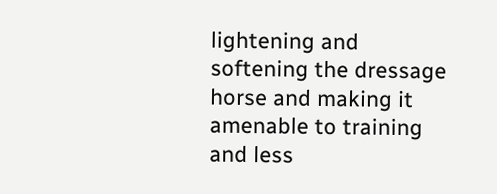lightening and softening the dressage horse and making it amenable to training and less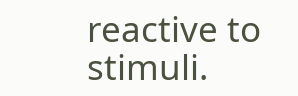reactive to stimuli.